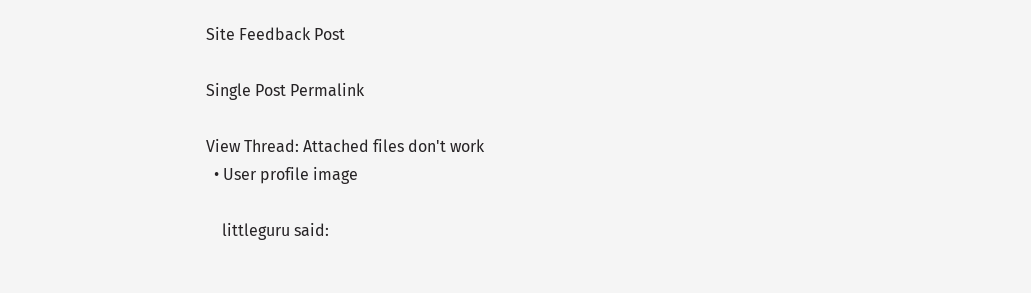Site Feedback Post

Single Post Permalink

View Thread: Attached files don't work
  • User profile image

    littleguru said: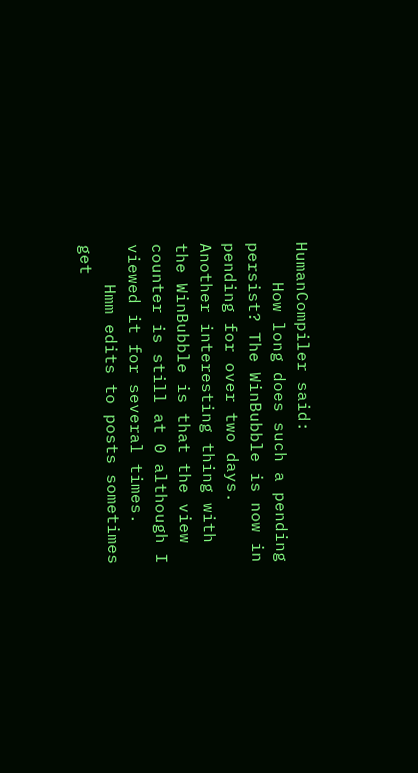HumanCompiler said:
    How long does such a pending persist? The WinBubble is now in pending for over two days. Another interesting thing with the WinBubble is that the view counter is still at 0 although I viewed it for several times.
    Hmm edits to posts sometimes get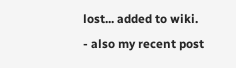lost... added to wiki. - also my recent post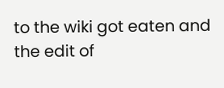to the wiki got eaten and the edit of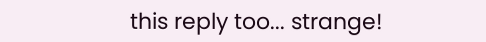this reply too... strange!